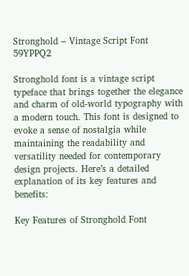Stronghold – Vintage Script Font 59YPPQ2

Stronghold font is a vintage script typeface that brings together the elegance and charm of old-world typography with a modern touch. This font is designed to evoke a sense of nostalgia while maintaining the readability and versatility needed for contemporary design projects. Here’s a detailed explanation of its key features and benefits:

Key Features of Stronghold Font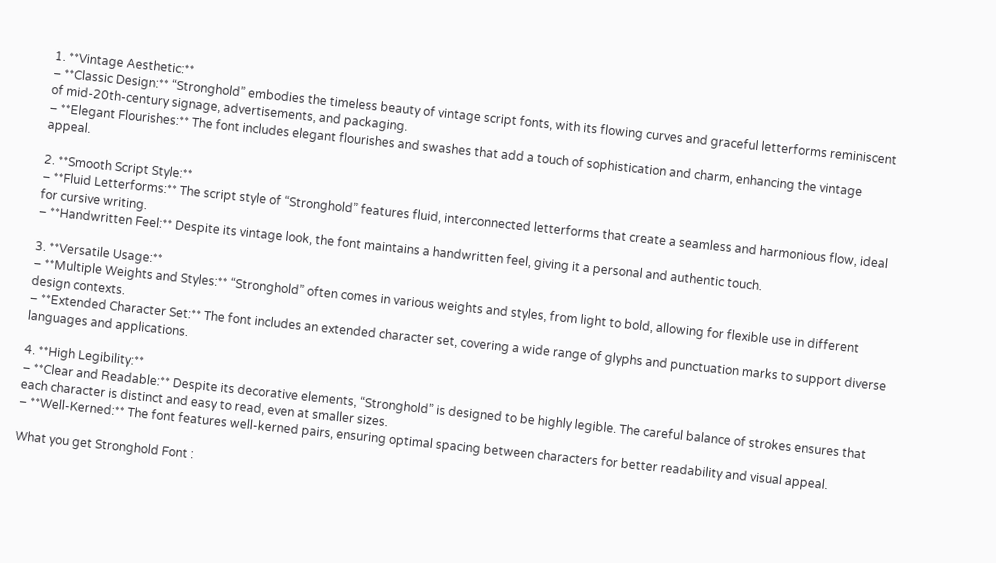1. **Vintage Aesthetic:**
– **Classic Design:** “Stronghold” embodies the timeless beauty of vintage script fonts, with its flowing curves and graceful letterforms reminiscent of mid-20th-century signage, advertisements, and packaging.
– **Elegant Flourishes:** The font includes elegant flourishes and swashes that add a touch of sophistication and charm, enhancing the vintage appeal.

2. **Smooth Script Style:**
– **Fluid Letterforms:** The script style of “Stronghold” features fluid, interconnected letterforms that create a seamless and harmonious flow, ideal for cursive writing.
– **Handwritten Feel:** Despite its vintage look, the font maintains a handwritten feel, giving it a personal and authentic touch.

3. **Versatile Usage:**
– **Multiple Weights and Styles:** “Stronghold” often comes in various weights and styles, from light to bold, allowing for flexible use in different design contexts.
– **Extended Character Set:** The font includes an extended character set, covering a wide range of glyphs and punctuation marks to support diverse languages and applications.

4. **High Legibility:**
– **Clear and Readable:** Despite its decorative elements, “Stronghold” is designed to be highly legible. The careful balance of strokes ensures that each character is distinct and easy to read, even at smaller sizes.
– **Well-Kerned:** The font features well-kerned pairs, ensuring optimal spacing between characters for better readability and visual appeal.

What you get Stronghold Font :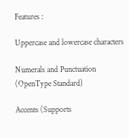Features :

Uppercase and lowercase characters

Numerals and Punctuation (OpenType Standard)

Accents (Supports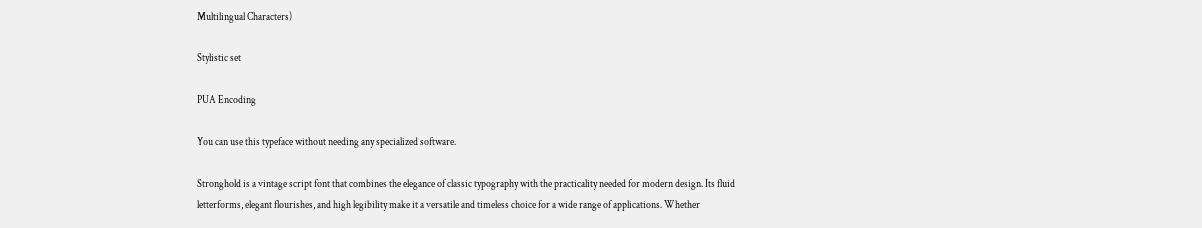Multilingual Characters)

Stylistic set

PUA Encoding

You can use this typeface without needing any specialized software.

Stronghold is a vintage script font that combines the elegance of classic typography with the practicality needed for modern design. Its fluid letterforms, elegant flourishes, and high legibility make it a versatile and timeless choice for a wide range of applications. Whether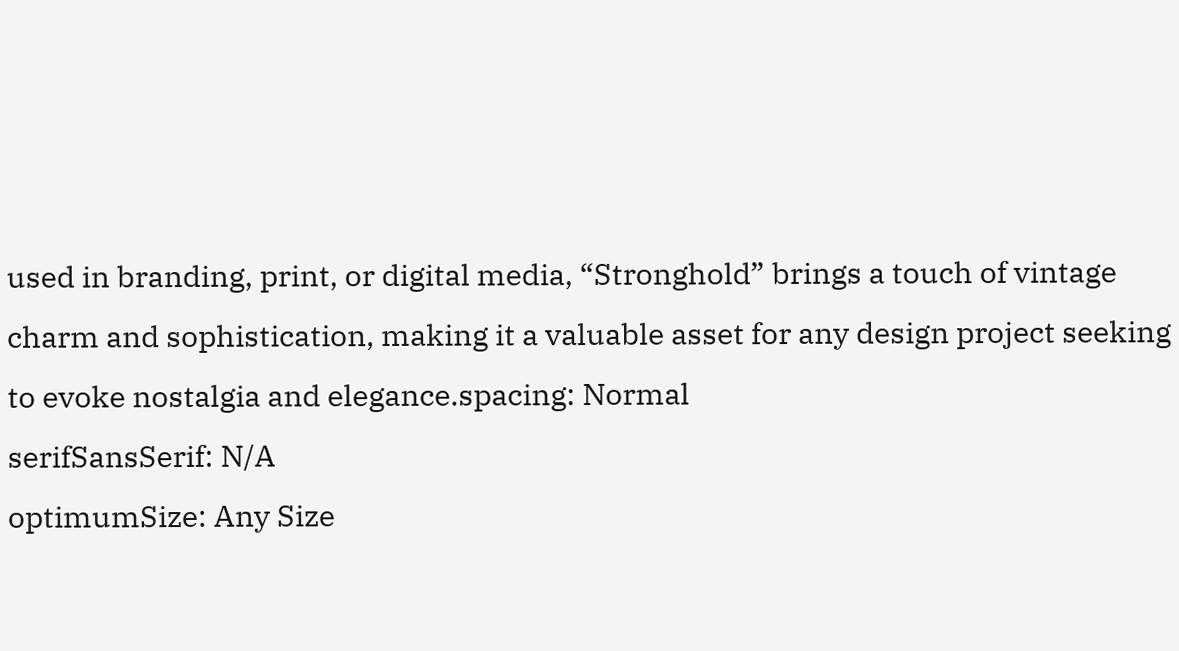used in branding, print, or digital media, “Stronghold” brings a touch of vintage charm and sophistication, making it a valuable asset for any design project seeking to evoke nostalgia and elegance.spacing: Normal
serifSansSerif: N/A
optimumSize: Any Size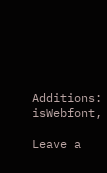Additions: isWebfont,

Leave a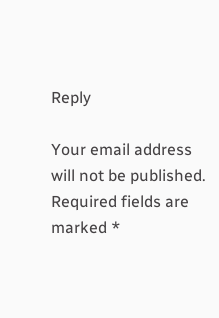Reply

Your email address will not be published. Required fields are marked *